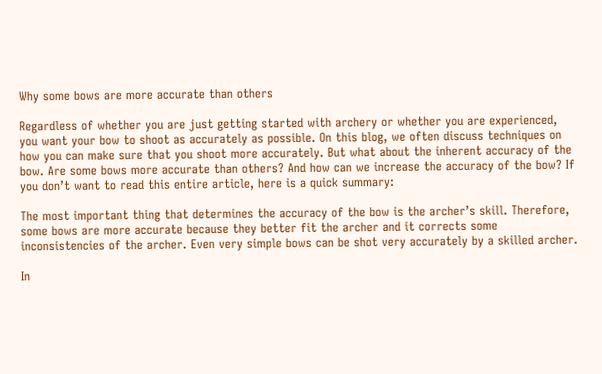Why some bows are more accurate than others

Regardless of whether you are just getting started with archery or whether you are experienced, you want your bow to shoot as accurately as possible. On this blog, we often discuss techniques on how you can make sure that you shoot more accurately. But what about the inherent accuracy of the bow. Are some bows more accurate than others? And how can we increase the accuracy of the bow? If you don’t want to read this entire article, here is a quick summary:

The most important thing that determines the accuracy of the bow is the archer’s skill. Therefore, some bows are more accurate because they better fit the archer and it corrects some inconsistencies of the archer. Even very simple bows can be shot very accurately by a skilled archer.

In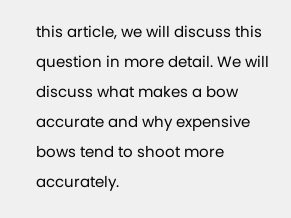this article, we will discuss this question in more detail. We will discuss what makes a bow accurate and why expensive bows tend to shoot more accurately.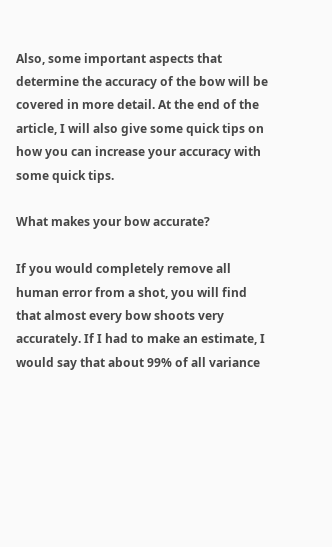Also, some important aspects that determine the accuracy of the bow will be covered in more detail. At the end of the article, I will also give some quick tips on how you can increase your accuracy with some quick tips.

What makes your bow accurate?

If you would completely remove all human error from a shot, you will find that almost every bow shoots very accurately. If I had to make an estimate, I would say that about 99% of all variance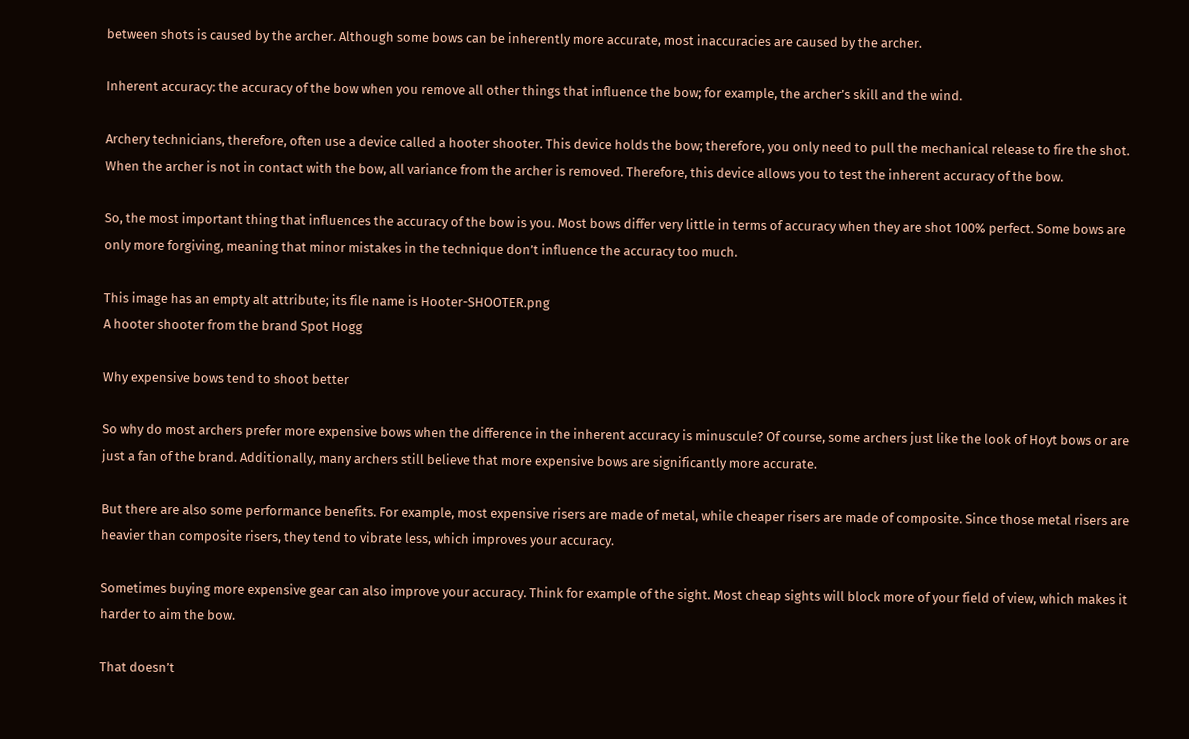between shots is caused by the archer. Although some bows can be inherently more accurate, most inaccuracies are caused by the archer.

Inherent accuracy: the accuracy of the bow when you remove all other things that influence the bow; for example, the archer’s skill and the wind.

Archery technicians, therefore, often use a device called a hooter shooter. This device holds the bow; therefore, you only need to pull the mechanical release to fire the shot. When the archer is not in contact with the bow, all variance from the archer is removed. Therefore, this device allows you to test the inherent accuracy of the bow.

So, the most important thing that influences the accuracy of the bow is you. Most bows differ very little in terms of accuracy when they are shot 100% perfect. Some bows are only more forgiving, meaning that minor mistakes in the technique don’t influence the accuracy too much.

This image has an empty alt attribute; its file name is Hooter-SHOOTER.png
A hooter shooter from the brand Spot Hogg

Why expensive bows tend to shoot better

So why do most archers prefer more expensive bows when the difference in the inherent accuracy is minuscule? Of course, some archers just like the look of Hoyt bows or are just a fan of the brand. Additionally, many archers still believe that more expensive bows are significantly more accurate.

But there are also some performance benefits. For example, most expensive risers are made of metal, while cheaper risers are made of composite. Since those metal risers are heavier than composite risers, they tend to vibrate less, which improves your accuracy.

Sometimes buying more expensive gear can also improve your accuracy. Think for example of the sight. Most cheap sights will block more of your field of view, which makes it harder to aim the bow.

That doesn’t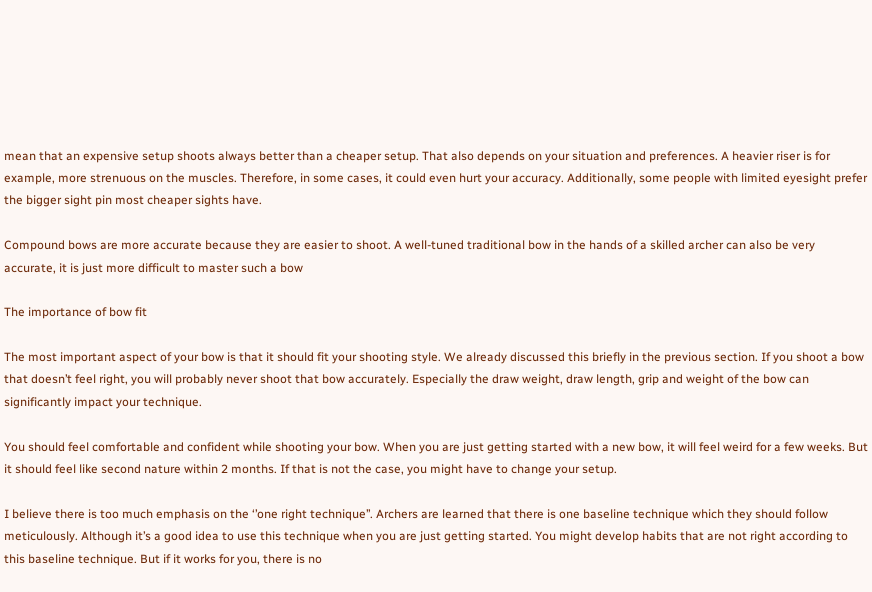mean that an expensive setup shoots always better than a cheaper setup. That also depends on your situation and preferences. A heavier riser is for example, more strenuous on the muscles. Therefore, in some cases, it could even hurt your accuracy. Additionally, some people with limited eyesight prefer the bigger sight pin most cheaper sights have.

Compound bows are more accurate because they are easier to shoot. A well-tuned traditional bow in the hands of a skilled archer can also be very accurate, it is just more difficult to master such a bow

The importance of bow fit

The most important aspect of your bow is that it should fit your shooting style. We already discussed this briefly in the previous section. If you shoot a bow that doesn’t feel right, you will probably never shoot that bow accurately. Especially the draw weight, draw length, grip and weight of the bow can significantly impact your technique.

You should feel comfortable and confident while shooting your bow. When you are just getting started with a new bow, it will feel weird for a few weeks. But it should feel like second nature within 2 months. If that is not the case, you might have to change your setup.

I believe there is too much emphasis on the ‘’one right technique’’. Archers are learned that there is one baseline technique which they should follow meticulously. Although it’s a good idea to use this technique when you are just getting started. You might develop habits that are not right according to this baseline technique. But if it works for you, there is no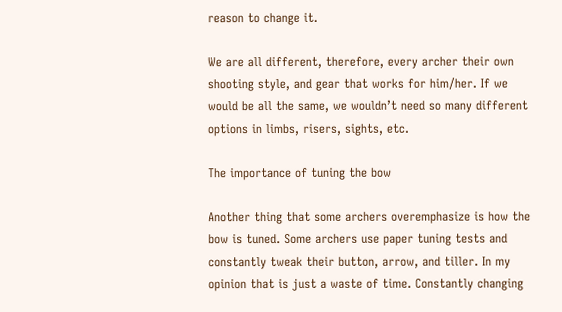reason to change it.

We are all different, therefore, every archer their own shooting style, and gear that works for him/her. If we would be all the same, we wouldn’t need so many different options in limbs, risers, sights, etc.

The importance of tuning the bow

Another thing that some archers overemphasize is how the bow is tuned. Some archers use paper tuning tests and constantly tweak their button, arrow, and tiller. In my opinion that is just a waste of time. Constantly changing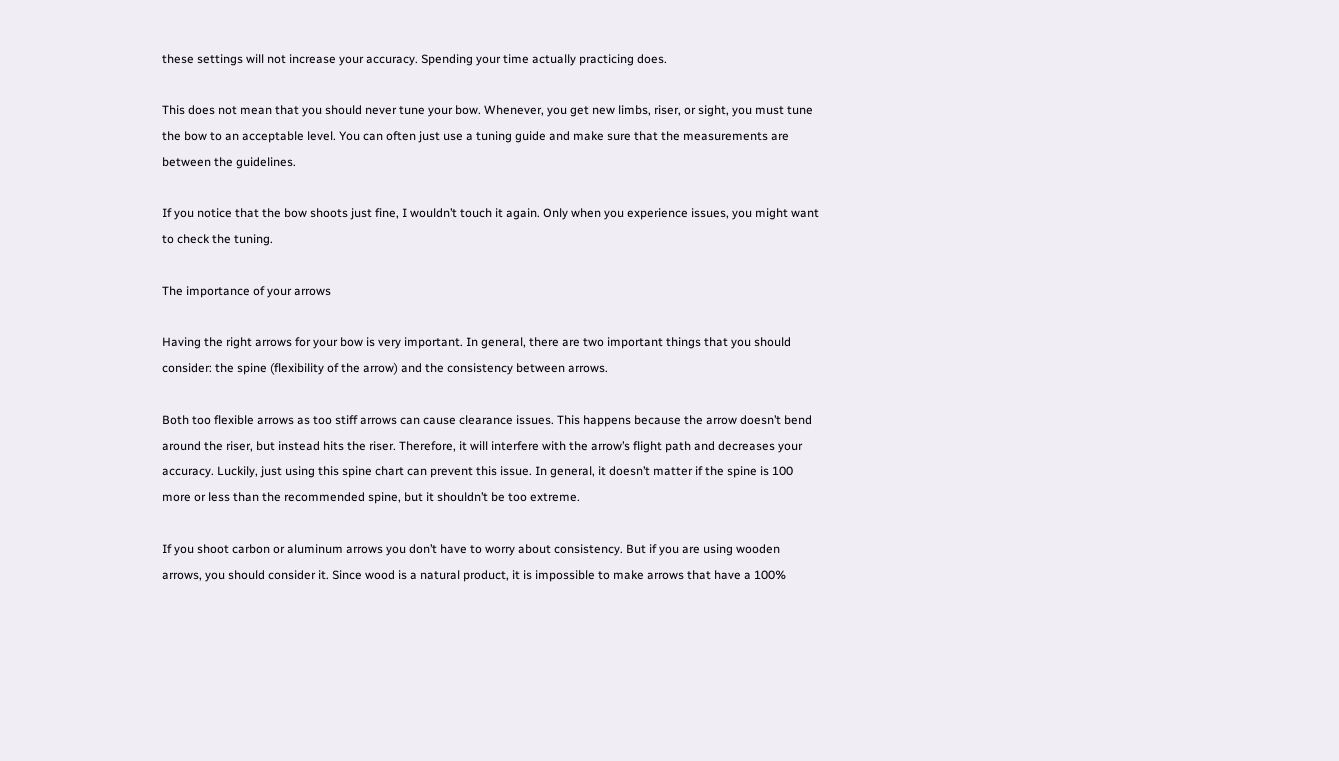these settings will not increase your accuracy. Spending your time actually practicing does.

This does not mean that you should never tune your bow. Whenever, you get new limbs, riser, or sight, you must tune the bow to an acceptable level. You can often just use a tuning guide and make sure that the measurements are between the guidelines.

If you notice that the bow shoots just fine, I wouldn’t touch it again. Only when you experience issues, you might want to check the tuning.

The importance of your arrows

Having the right arrows for your bow is very important. In general, there are two important things that you should consider: the spine (flexibility of the arrow) and the consistency between arrows.

Both too flexible arrows as too stiff arrows can cause clearance issues. This happens because the arrow doesn’t bend around the riser, but instead hits the riser. Therefore, it will interfere with the arrow’s flight path and decreases your accuracy. Luckily, just using this spine chart can prevent this issue. In general, it doesn’t matter if the spine is 100 more or less than the recommended spine, but it shouldn’t be too extreme.

If you shoot carbon or aluminum arrows you don’t have to worry about consistency. But if you are using wooden arrows, you should consider it. Since wood is a natural product, it is impossible to make arrows that have a 100%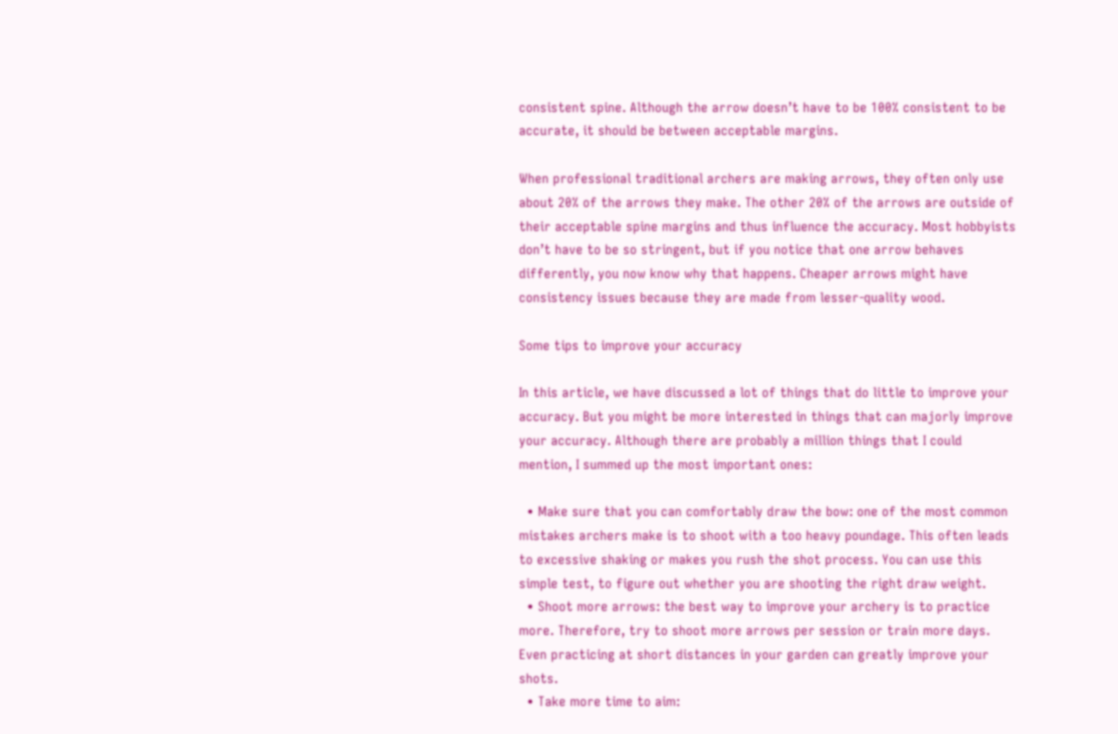consistent spine. Although the arrow doesn’t have to be 100% consistent to be accurate, it should be between acceptable margins.

When professional traditional archers are making arrows, they often only use about 20% of the arrows they make. The other 20% of the arrows are outside of their acceptable spine margins and thus influence the accuracy. Most hobbyists don’t have to be so stringent, but if you notice that one arrow behaves differently, you now know why that happens. Cheaper arrows might have consistency issues because they are made from lesser-quality wood.

Some tips to improve your accuracy

In this article, we have discussed a lot of things that do little to improve your accuracy. But you might be more interested in things that can majorly improve your accuracy. Although there are probably a million things that I could mention, I summed up the most important ones:

  • Make sure that you can comfortably draw the bow: one of the most common mistakes archers make is to shoot with a too heavy poundage. This often leads to excessive shaking or makes you rush the shot process. You can use this simple test, to figure out whether you are shooting the right draw weight.
  • Shoot more arrows: the best way to improve your archery is to practice more. Therefore, try to shoot more arrows per session or train more days. Even practicing at short distances in your garden can greatly improve your shots.
  • Take more time to aim: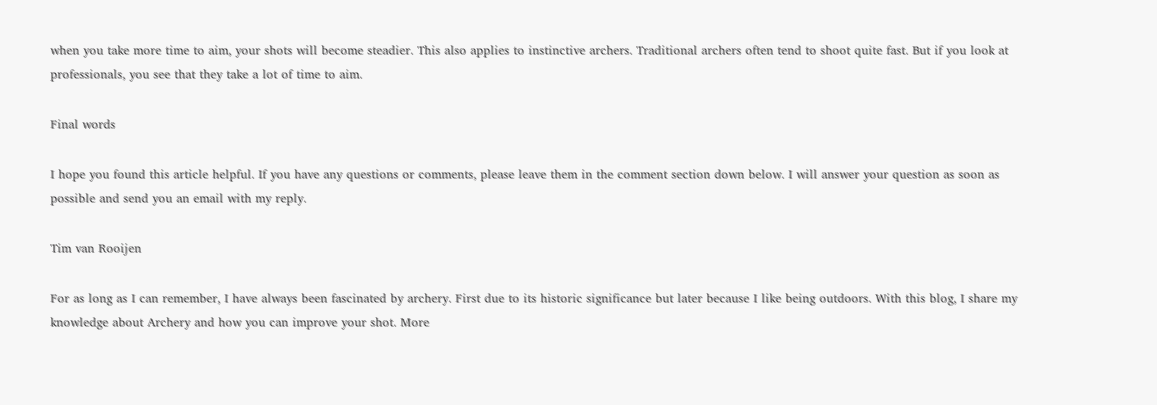when you take more time to aim, your shots will become steadier. This also applies to instinctive archers. Traditional archers often tend to shoot quite fast. But if you look at professionals, you see that they take a lot of time to aim.

Final words

I hope you found this article helpful. If you have any questions or comments, please leave them in the comment section down below. I will answer your question as soon as possible and send you an email with my reply.

Tim van Rooijen

For as long as I can remember, I have always been fascinated by archery. First due to its historic significance but later because I like being outdoors. With this blog, I share my knowledge about Archery and how you can improve your shot. More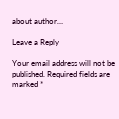about author…

Leave a Reply

Your email address will not be published. Required fields are marked *